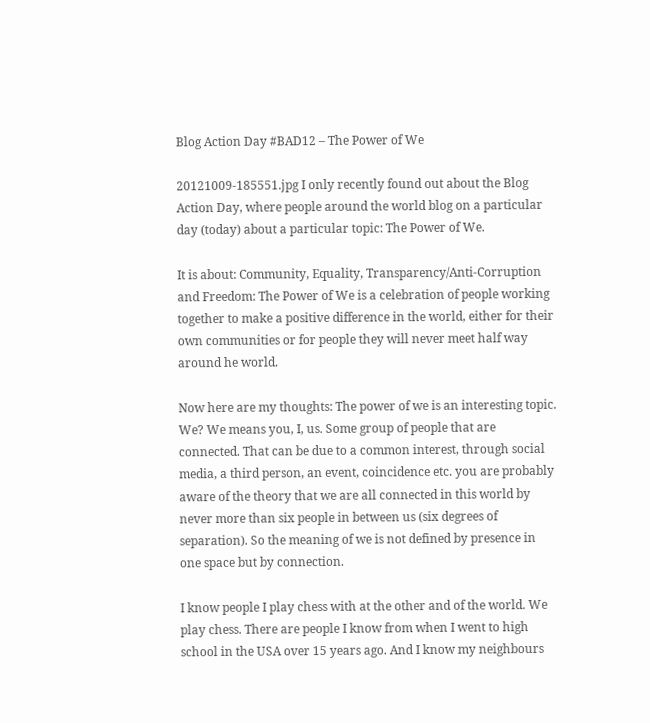Blog Action Day #BAD12 – The Power of We

20121009-185551.jpg I only recently found out about the Blog Action Day, where people around the world blog on a particular day (today) about a particular topic: The Power of We.

It is about: Community, Equality, Transparency/Anti-Corruption and Freedom: The Power of We is a celebration of people working together to make a positive difference in the world, either for their own communities or for people they will never meet half way around he world.

Now here are my thoughts: The power of we is an interesting topic. We? We means you, I, us. Some group of people that are connected. That can be due to a common interest, through social media, a third person, an event, coincidence etc. you are probably aware of the theory that we are all connected in this world by never more than six people in between us (six degrees of separation). So the meaning of we is not defined by presence in one space but by connection.

I know people I play chess with at the other and of the world. We play chess. There are people I know from when I went to high school in the USA over 15 years ago. And I know my neighbours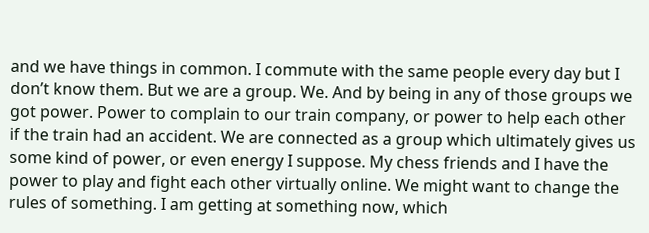and we have things in common. I commute with the same people every day but I don’t know them. But we are a group. We. And by being in any of those groups we got power. Power to complain to our train company, or power to help each other if the train had an accident. We are connected as a group which ultimately gives us some kind of power, or even energy I suppose. My chess friends and I have the power to play and fight each other virtually online. We might want to change the rules of something. I am getting at something now, which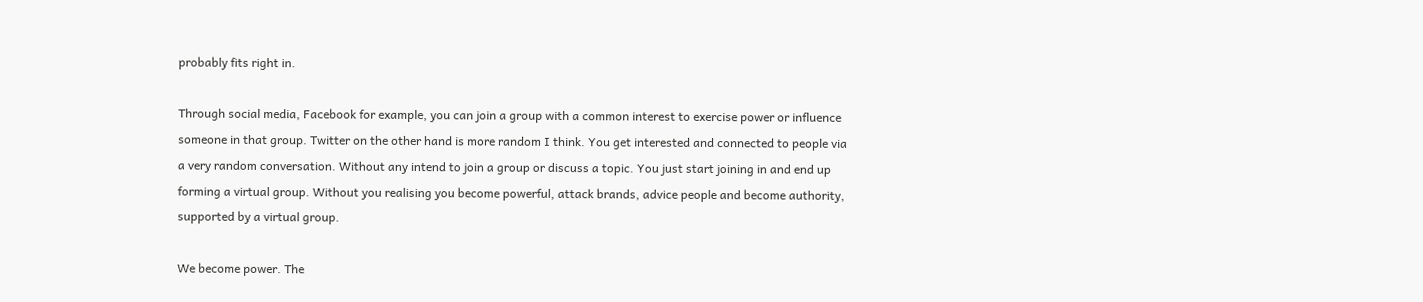probably fits right in.

Through social media, Facebook for example, you can join a group with a common interest to exercise power or influence someone in that group. Twitter on the other hand is more random I think. You get interested and connected to people via a very random conversation. Without any intend to join a group or discuss a topic. You just start joining in and end up forming a virtual group. Without you realising you become powerful, attack brands, advice people and become authority, supported by a virtual group.

We become power. The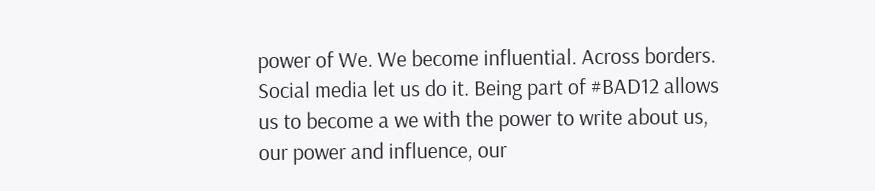power of We. We become influential. Across borders. Social media let us do it. Being part of #BAD12 allows us to become a we with the power to write about us, our power and influence, our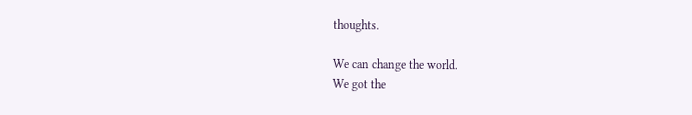thoughts.

We can change the world.
We got the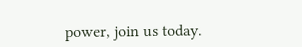power, join us today.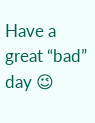Have a great “bad” day 😉